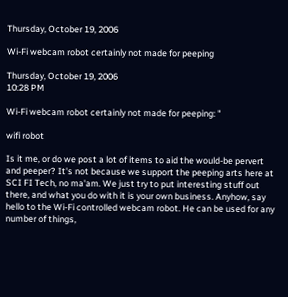Thursday, October 19, 2006

Wi-Fi webcam robot certainly not made for peeping

Thursday, October 19, 2006
10:28 PM

Wi-Fi webcam robot certainly not made for peeping: "

wifi robot

Is it me, or do we post a lot of items to aid the would-be pervert and peeper? It's not because we support the peeping arts here at SCI FI Tech, no ma'am. We just try to put interesting stuff out there, and what you do with it is your own business. Anyhow, say hello to the Wi-Fi controlled webcam robot. He can be used for any number of things,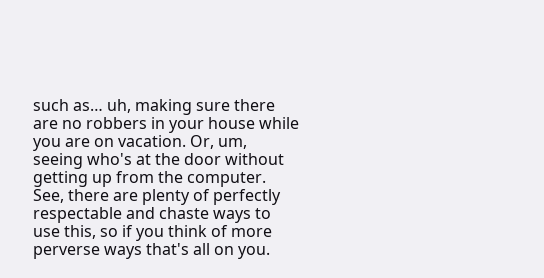such as… uh, making sure there are no robbers in your house while you are on vacation. Or, um, seeing who's at the door without getting up from the computer. See, there are plenty of perfectly respectable and chaste ways to use this, so if you think of more perverse ways that's all on you.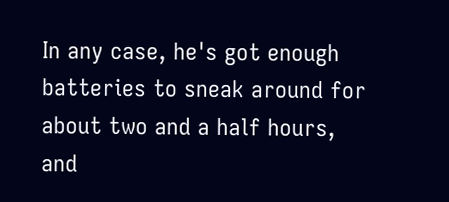In any case, he's got enough batteries to sneak around for about two and a half hours, and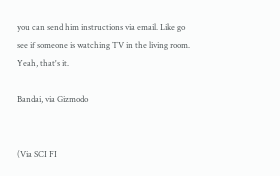you can send him instructions via email. Like go see if someone is watching TV in the living room. Yeah, that's it.

Bandai, via Gizmodo


(Via SCI FI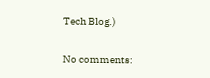Tech Blog.)

No comments: